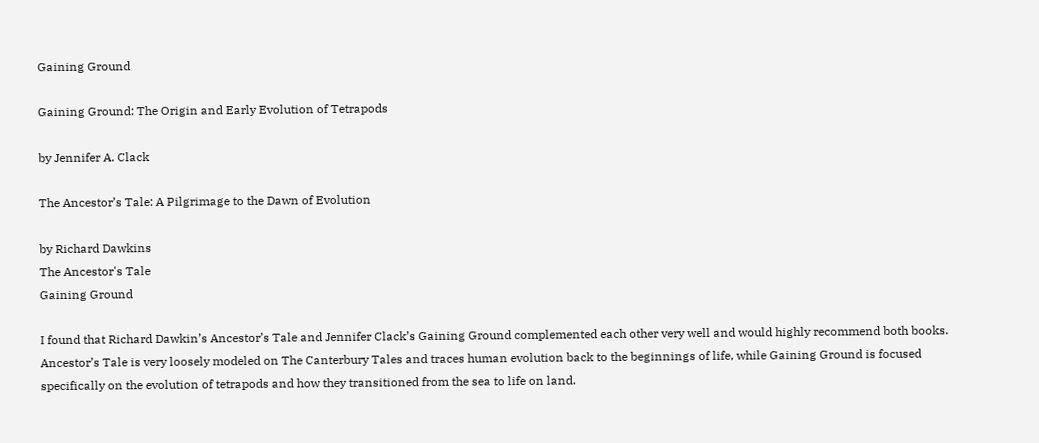Gaining Ground

Gaining Ground: The Origin and Early Evolution of Tetrapods

by Jennifer A. Clack

The Ancestor’s Tale: A Pilgrimage to the Dawn of Evolution

by Richard Dawkins
The Ancestor's Tale
Gaining Ground

I found that Richard Dawkin’s Ancestor’s Tale and Jennifer Clack’s Gaining Ground complemented each other very well and would highly recommend both books. Ancestor’s Tale is very loosely modeled on The Canterbury Tales and traces human evolution back to the beginnings of life, while Gaining Ground is focused specifically on the evolution of tetrapods and how they transitioned from the sea to life on land.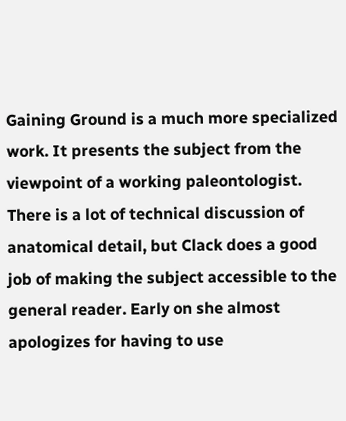Gaining Ground is a much more specialized work. It presents the subject from the viewpoint of a working paleontologist. There is a lot of technical discussion of anatomical detail, but Clack does a good job of making the subject accessible to the general reader. Early on she almost apologizes for having to use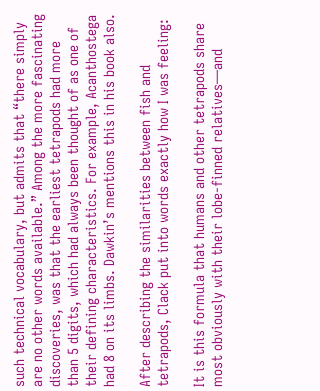such technical vocabulary, but admits that “there simply are no other words available.” Among the more fascinating discoveries, was that the earliest tetrapods had more than 5 digits, which had always been thought of as one of their defining characteristics. For example, Acanthostega had 8 on its limbs. Dawkin’s mentions this in his book also.

After describing the similarities between fish and tetrapods, Clack put into words exactly how I was feeling:

It is this formula that humans and other tetrapods share most obviously with their lobe-finned relatives—and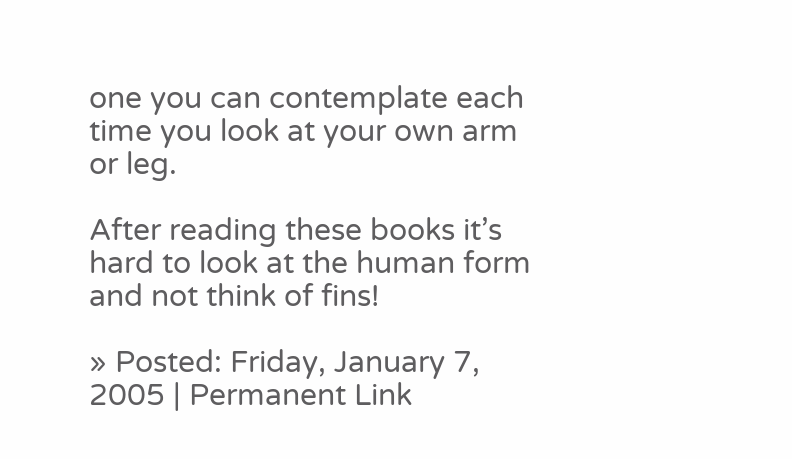one you can contemplate each time you look at your own arm or leg.

After reading these books it’s hard to look at the human form and not think of fins!

» Posted: Friday, January 7, 2005 | Permanent Link